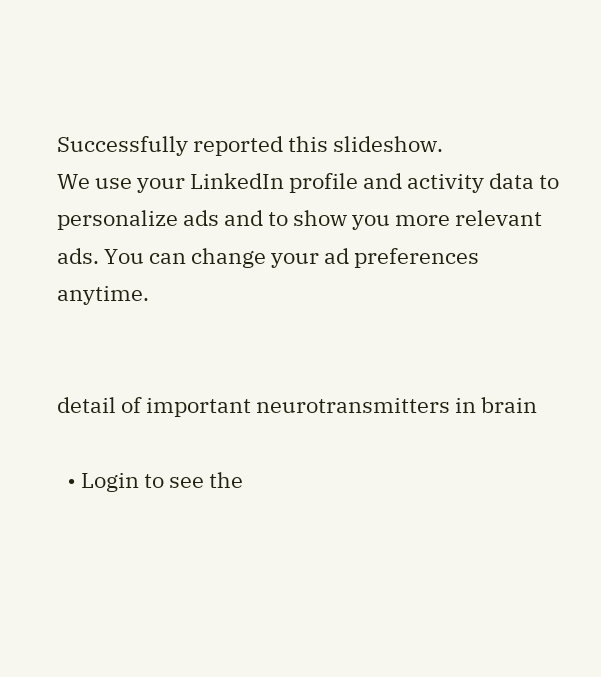Successfully reported this slideshow.
We use your LinkedIn profile and activity data to personalize ads and to show you more relevant ads. You can change your ad preferences anytime.


detail of important neurotransmitters in brain

  • Login to see the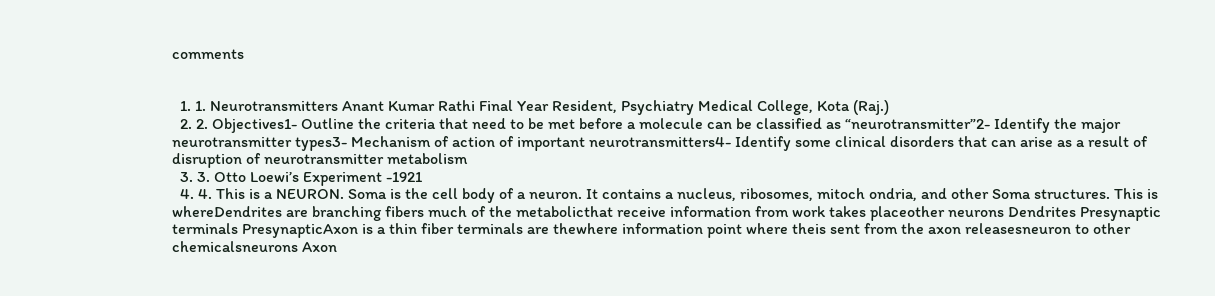comments


  1. 1. Neurotransmitters Anant Kumar Rathi Final Year Resident, Psychiatry Medical College, Kota (Raj.)
  2. 2. Objectives1- Outline the criteria that need to be met before a molecule can be classified as “neurotransmitter”2- Identify the major neurotransmitter types3- Mechanism of action of important neurotransmitters4- Identify some clinical disorders that can arise as a result of disruption of neurotransmitter metabolism
  3. 3. Otto Loewi’s Experiment -1921
  4. 4. This is a NEURON. Soma is the cell body of a neuron. It contains a nucleus, ribosomes, mitoch ondria, and other Soma structures. This is whereDendrites are branching fibers much of the metabolicthat receive information from work takes placeother neurons Dendrites Presynaptic terminals PresynapticAxon is a thin fiber terminals are thewhere information point where theis sent from the axon releasesneuron to other chemicalsneurons Axon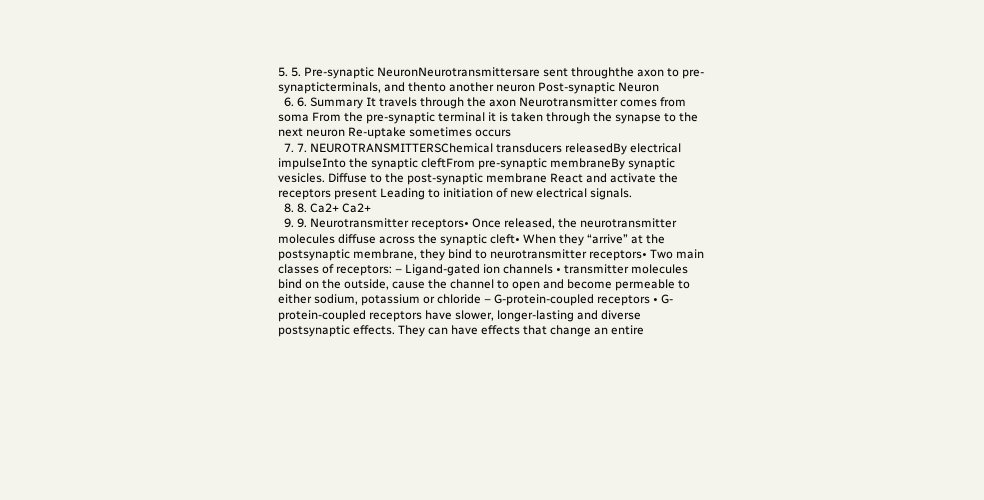5. 5. Pre-synaptic NeuronNeurotransmittersare sent throughthe axon to pre-synapticterminals, and thento another neuron Post-synaptic Neuron
  6. 6. Summary It travels through the axon Neurotransmitter comes from soma From the pre-synaptic terminal it is taken through the synapse to the next neuron Re-uptake sometimes occurs
  7. 7. NEUROTRANSMITTERSChemical transducers releasedBy electrical impulseInto the synaptic cleftFrom pre-synaptic membraneBy synaptic vesicles. Diffuse to the post-synaptic membrane React and activate the receptors present Leading to initiation of new electrical signals.
  8. 8. Ca2+ Ca2+
  9. 9. Neurotransmitter receptors• Once released, the neurotransmitter molecules diffuse across the synaptic cleft• When they “arrive” at the postsynaptic membrane, they bind to neurotransmitter receptors• Two main classes of receptors: – Ligand-gated ion channels • transmitter molecules bind on the outside, cause the channel to open and become permeable to either sodium, potassium or chloride – G-protein-coupled receptors • G-protein-coupled receptors have slower, longer-lasting and diverse postsynaptic effects. They can have effects that change an entire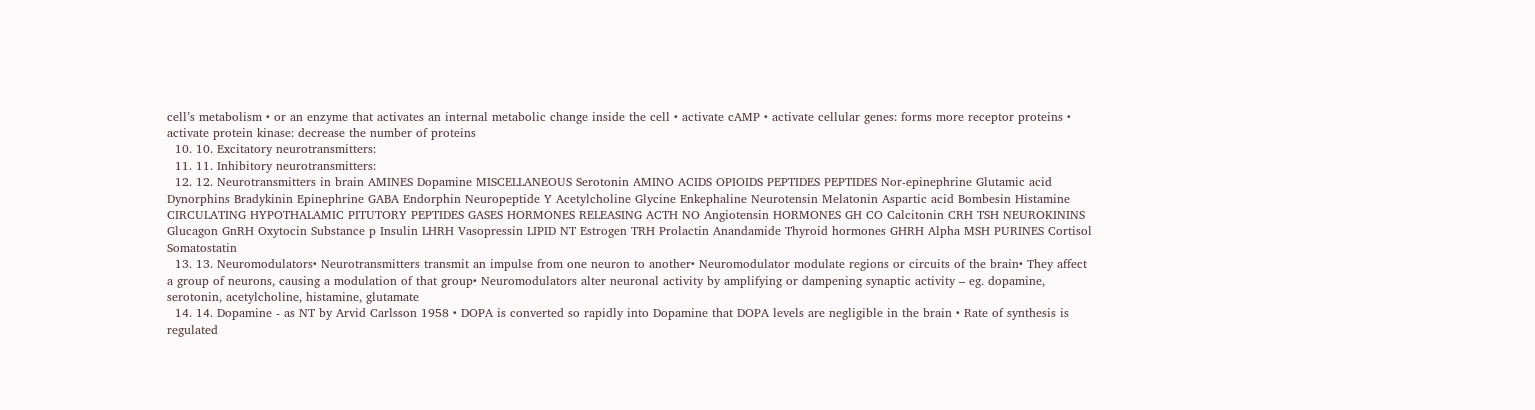cell’s metabolism • or an enzyme that activates an internal metabolic change inside the cell • activate cAMP • activate cellular genes: forms more receptor proteins • activate protein kinase: decrease the number of proteins
  10. 10. Excitatory neurotransmitters:
  11. 11. Inhibitory neurotransmitters:
  12. 12. Neurotransmitters in brain AMINES Dopamine MISCELLANEOUS Serotonin AMINO ACIDS OPIOIDS PEPTIDES PEPTIDES Nor-epinephrine Glutamic acid Dynorphins Bradykinin Epinephrine GABA Endorphin Neuropeptide Y Acetylcholine Glycine Enkephaline Neurotensin Melatonin Aspartic acid Bombesin Histamine CIRCULATING HYPOTHALAMIC PITUTORY PEPTIDES GASES HORMONES RELEASING ACTH NO Angiotensin HORMONES GH CO Calcitonin CRH TSH NEUROKININS Glucagon GnRH Oxytocin Substance p Insulin LHRH Vasopressin LIPID NT Estrogen TRH Prolactin Anandamide Thyroid hormones GHRH Alpha MSH PURINES Cortisol Somatostatin
  13. 13. Neuromodulators• Neurotransmitters transmit an impulse from one neuron to another• Neuromodulator modulate regions or circuits of the brain• They affect a group of neurons, causing a modulation of that group• Neuromodulators alter neuronal activity by amplifying or dampening synaptic activity – eg. dopamine, serotonin, acetylcholine, histamine, glutamate
  14. 14. Dopamine - as NT by Arvid Carlsson 1958 • DOPA is converted so rapidly into Dopamine that DOPA levels are negligible in the brain • Rate of synthesis is regulated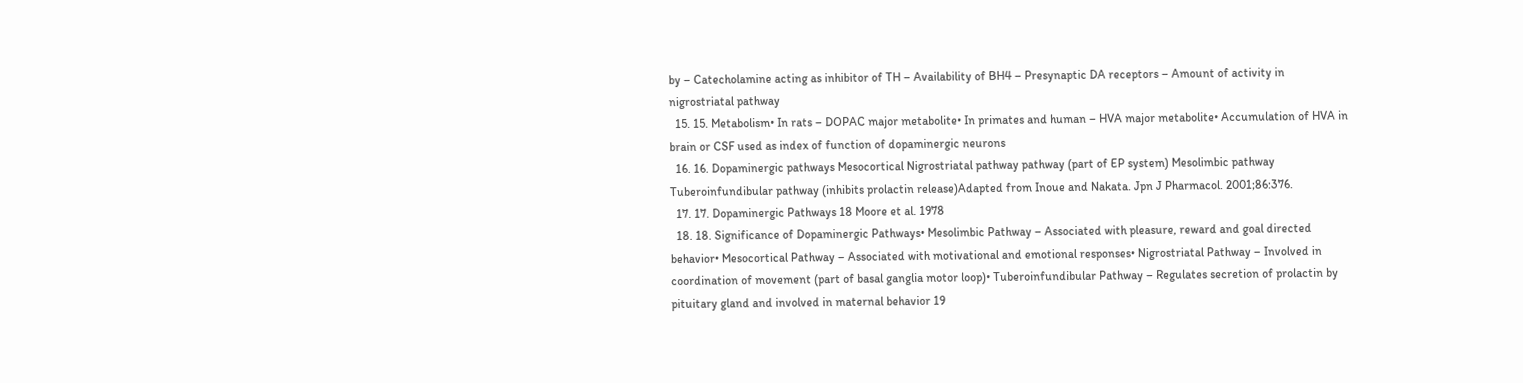by – Catecholamine acting as inhibitor of TH – Availability of BH4 – Presynaptic DA receptors – Amount of activity in nigrostriatal pathway
  15. 15. Metabolism• In rats – DOPAC major metabolite• In primates and human – HVA major metabolite• Accumulation of HVA in brain or CSF used as index of function of dopaminergic neurons
  16. 16. Dopaminergic pathways Mesocortical Nigrostriatal pathway pathway (part of EP system) Mesolimbic pathway Tuberoinfundibular pathway (inhibits prolactin release)Adapted from Inoue and Nakata. Jpn J Pharmacol. 2001;86:376.
  17. 17. Dopaminergic Pathways 18 Moore et al. 1978
  18. 18. Significance of Dopaminergic Pathways• Mesolimbic Pathway – Associated with pleasure, reward and goal directed behavior• Mesocortical Pathway – Associated with motivational and emotional responses• Nigrostriatal Pathway – Involved in coordination of movement (part of basal ganglia motor loop)• Tuberoinfundibular Pathway – Regulates secretion of prolactin by pituitary gland and involved in maternal behavior 19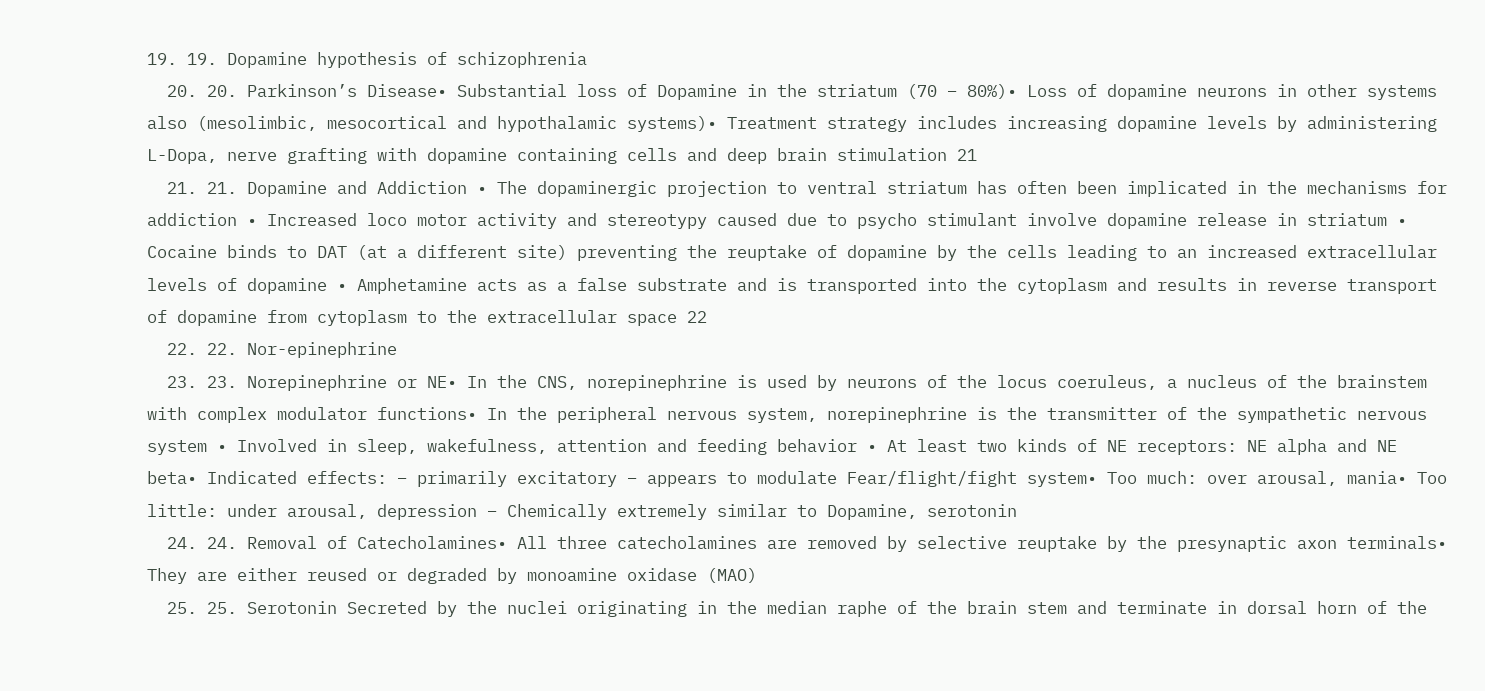19. 19. Dopamine hypothesis of schizophrenia
  20. 20. Parkinson’s Disease• Substantial loss of Dopamine in the striatum (70 – 80%)• Loss of dopamine neurons in other systems also (mesolimbic, mesocortical and hypothalamic systems)• Treatment strategy includes increasing dopamine levels by administering L-Dopa, nerve grafting with dopamine containing cells and deep brain stimulation 21
  21. 21. Dopamine and Addiction • The dopaminergic projection to ventral striatum has often been implicated in the mechanisms for addiction • Increased loco motor activity and stereotypy caused due to psycho stimulant involve dopamine release in striatum • Cocaine binds to DAT (at a different site) preventing the reuptake of dopamine by the cells leading to an increased extracellular levels of dopamine • Amphetamine acts as a false substrate and is transported into the cytoplasm and results in reverse transport of dopamine from cytoplasm to the extracellular space 22
  22. 22. Nor-epinephrine
  23. 23. Norepinephrine or NE• In the CNS, norepinephrine is used by neurons of the locus coeruleus, a nucleus of the brainstem with complex modulator functions• In the peripheral nervous system, norepinephrine is the transmitter of the sympathetic nervous system • Involved in sleep, wakefulness, attention and feeding behavior • At least two kinds of NE receptors: NE alpha and NE beta• Indicated effects: – primarily excitatory – appears to modulate Fear/flight/fight system• Too much: over arousal, mania• Too little: under arousal, depression – Chemically extremely similar to Dopamine, serotonin
  24. 24. Removal of Catecholamines• All three catecholamines are removed by selective reuptake by the presynaptic axon terminals• They are either reused or degraded by monoamine oxidase (MAO)
  25. 25. Serotonin Secreted by the nuclei originating in the median raphe of the brain stem and terminate in dorsal horn of the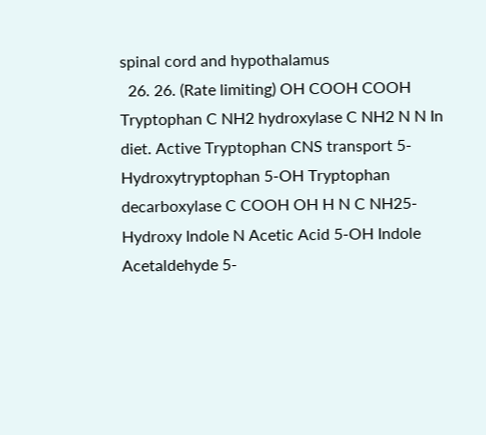spinal cord and hypothalamus
  26. 26. (Rate limiting) OH COOH COOH Tryptophan C NH2 hydroxylase C NH2 N N In diet. Active Tryptophan CNS transport 5-Hydroxytryptophan 5-OH Tryptophan decarboxylase C COOH OH H N C NH25-Hydroxy Indole N Acetic Acid 5-OH Indole Acetaldehyde 5-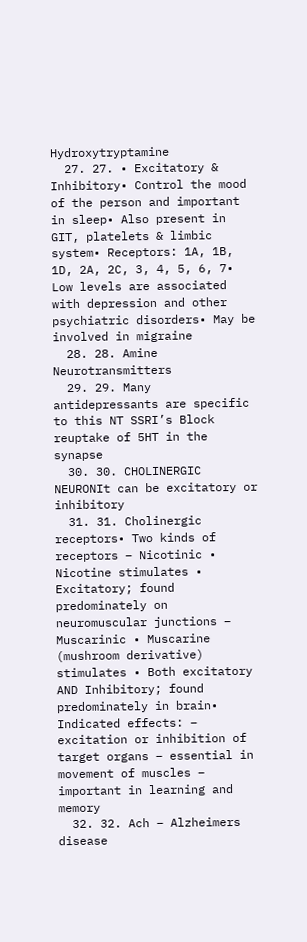Hydroxytryptamine
  27. 27. • Excitatory & Inhibitory• Control the mood of the person and important in sleep• Also present in GIT, platelets & limbic system• Receptors: 1A, 1B, 1D, 2A, 2C, 3, 4, 5, 6, 7• Low levels are associated with depression and other psychiatric disorders• May be involved in migraine
  28. 28. Amine Neurotransmitters
  29. 29. Many antidepressants are specific to this NT SSRI’s Block reuptake of 5HT in the synapse
  30. 30. CHOLINERGIC NEURONIt can be excitatory or inhibitory
  31. 31. Cholinergic receptors• Two kinds of receptors – Nicotinic • Nicotine stimulates • Excitatory; found predominately on neuromuscular junctions – Muscarinic • Muscarine (mushroom derivative) stimulates • Both excitatory AND Inhibitory; found predominately in brain• Indicated effects: – excitation or inhibition of target organs – essential in movement of muscles – important in learning and memory
  32. 32. Ach – Alzheimers disease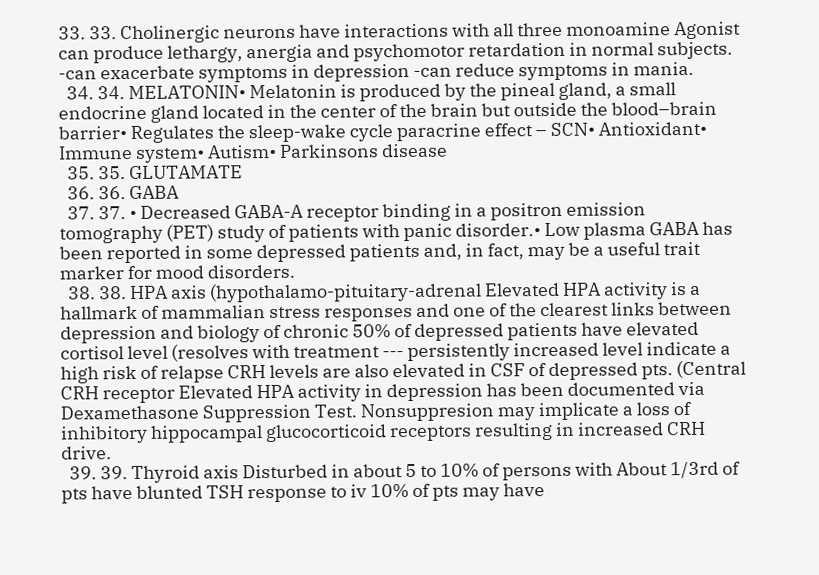33. 33. Cholinergic neurons have interactions with all three monoamine Agonist can produce lethargy, anergia and psychomotor retardation in normal subjects. -can exacerbate symptoms in depression -can reduce symptoms in mania.
  34. 34. MELATONIN• Melatonin is produced by the pineal gland, a small endocrine gland located in the center of the brain but outside the blood–brain barrier• Regulates the sleep-wake cycle paracrine effect – SCN• Antioxidant• Immune system• Autism• Parkinsons disease
  35. 35. GLUTAMATE
  36. 36. GABA
  37. 37. • Decreased GABA-A receptor binding in a positron emission tomography (PET) study of patients with panic disorder.• Low plasma GABA has been reported in some depressed patients and, in fact, may be a useful trait marker for mood disorders.
  38. 38. HPA axis (hypothalamo-pituitary-adrenal Elevated HPA activity is a hallmark of mammalian stress responses and one of the clearest links between depression and biology of chronic 50% of depressed patients have elevated cortisol level (resolves with treatment --- persistently increased level indicate a high risk of relapse CRH levels are also elevated in CSF of depressed pts. (Central CRH receptor Elevated HPA activity in depression has been documented via Dexamethasone Suppression Test. Nonsuppresion may implicate a loss of inhibitory hippocampal glucocorticoid receptors resulting in increased CRH drive.
  39. 39. Thyroid axis Disturbed in about 5 to 10% of persons with About 1/3rd of pts have blunted TSH response to iv 10% of pts may have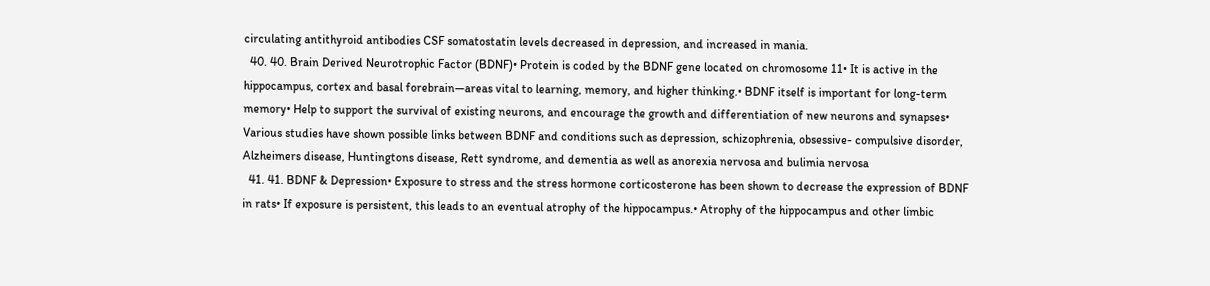circulating antithyroid antibodies CSF somatostatin levels decreased in depression, and increased in mania.
  40. 40. Brain Derived Neurotrophic Factor (BDNF)• Protein is coded by the BDNF gene located on chromosome 11• It is active in the hippocampus, cortex and basal forebrain—areas vital to learning, memory, and higher thinking.• BDNF itself is important for long-term memory• Help to support the survival of existing neurons, and encourage the growth and differentiation of new neurons and synapses• Various studies have shown possible links between BDNF and conditions such as depression, schizophrenia, obsessive- compulsive disorder, Alzheimers disease, Huntingtons disease, Rett syndrome, and dementia as well as anorexia nervosa and bulimia nervosa
  41. 41. BDNF & Depression• Exposure to stress and the stress hormone corticosterone has been shown to decrease the expression of BDNF in rats• If exposure is persistent, this leads to an eventual atrophy of the hippocampus.• Atrophy of the hippocampus and other limbic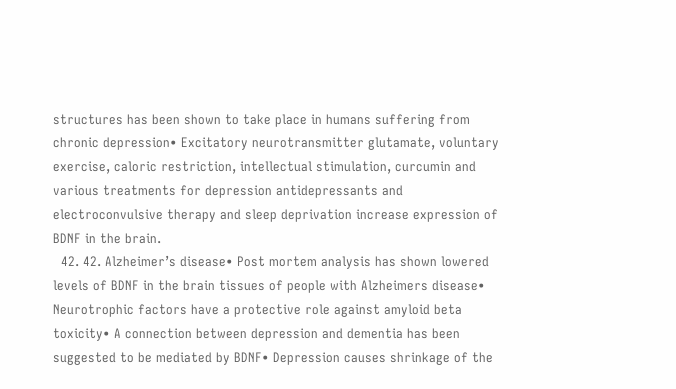structures has been shown to take place in humans suffering from chronic depression• Excitatory neurotransmitter glutamate, voluntary exercise, caloric restriction, intellectual stimulation, curcumin and various treatments for depression antidepressants and electroconvulsive therapy and sleep deprivation increase expression of BDNF in the brain.
  42. 42. Alzheimer’s disease• Post mortem analysis has shown lowered levels of BDNF in the brain tissues of people with Alzheimers disease• Neurotrophic factors have a protective role against amyloid beta toxicity• A connection between depression and dementia has been suggested to be mediated by BDNF• Depression causes shrinkage of the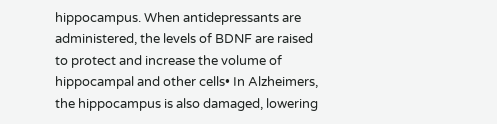hippocampus. When antidepressants are administered, the levels of BDNF are raised to protect and increase the volume of hippocampal and other cells• In Alzheimers, the hippocampus is also damaged, lowering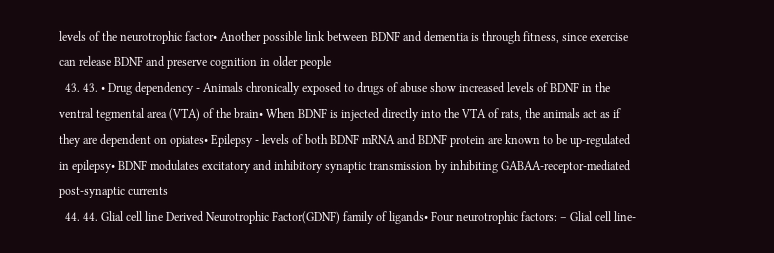levels of the neurotrophic factor• Another possible link between BDNF and dementia is through fitness, since exercise can release BDNF and preserve cognition in older people
  43. 43. • Drug dependency - Animals chronically exposed to drugs of abuse show increased levels of BDNF in the ventral tegmental area (VTA) of the brain• When BDNF is injected directly into the VTA of rats, the animals act as if they are dependent on opiates• Epilepsy - levels of both BDNF mRNA and BDNF protein are known to be up-regulated in epilepsy• BDNF modulates excitatory and inhibitory synaptic transmission by inhibiting GABAA-receptor-mediated post-synaptic currents
  44. 44. Glial cell line Derived Neurotrophic Factor(GDNF) family of ligands• Four neurotrophic factors: – Glial cell line-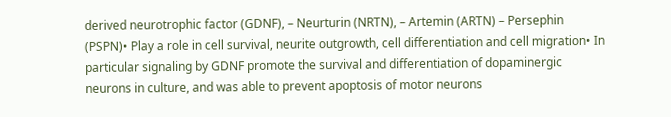derived neurotrophic factor (GDNF), – Neurturin (NRTN), – Artemin (ARTN) – Persephin (PSPN)• Play a role in cell survival, neurite outgrowth, cell differentiation and cell migration• In particular signaling by GDNF promote the survival and differentiation of dopaminergic neurons in culture, and was able to prevent apoptosis of motor neurons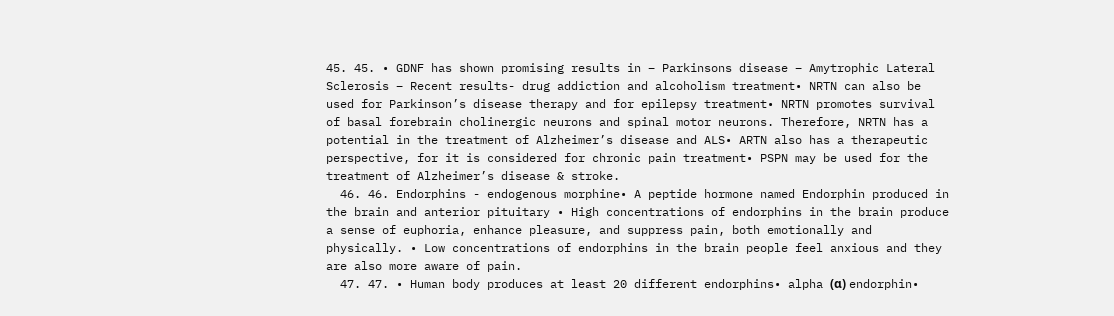45. 45. • GDNF has shown promising results in – Parkinsons disease – Amytrophic Lateral Sclerosis – Recent results- drug addiction and alcoholism treatment• NRTN can also be used for Parkinson’s disease therapy and for epilepsy treatment• NRTN promotes survival of basal forebrain cholinergic neurons and spinal motor neurons. Therefore, NRTN has a potential in the treatment of Alzheimer’s disease and ALS• ARTN also has a therapeutic perspective, for it is considered for chronic pain treatment• PSPN may be used for the treatment of Alzheimer’s disease & stroke.
  46. 46. Endorphins - endogenous morphine• A peptide hormone named Endorphin produced in the brain and anterior pituitary • High concentrations of endorphins in the brain produce a sense of euphoria, enhance pleasure, and suppress pain, both emotionally and physically. • Low concentrations of endorphins in the brain people feel anxious and they are also more aware of pain.
  47. 47. • Human body produces at least 20 different endorphins• alpha (α) endorphin•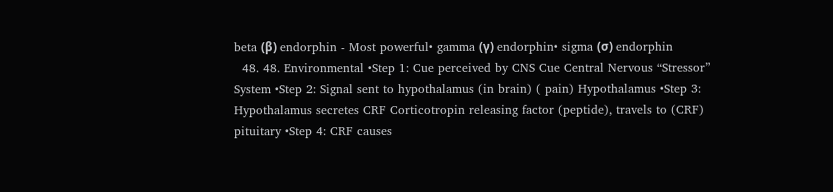beta (β) endorphin - Most powerful• gamma (γ) endorphin• sigma (σ) endorphin
  48. 48. Environmental •Step 1: Cue perceived by CNS Cue Central Nervous “Stressor” System •Step 2: Signal sent to hypothalamus (in brain) ( pain) Hypothalamus •Step 3: Hypothalamus secretes CRF Corticotropin releasing factor (peptide), travels to (CRF) pituitary •Step 4: CRF causes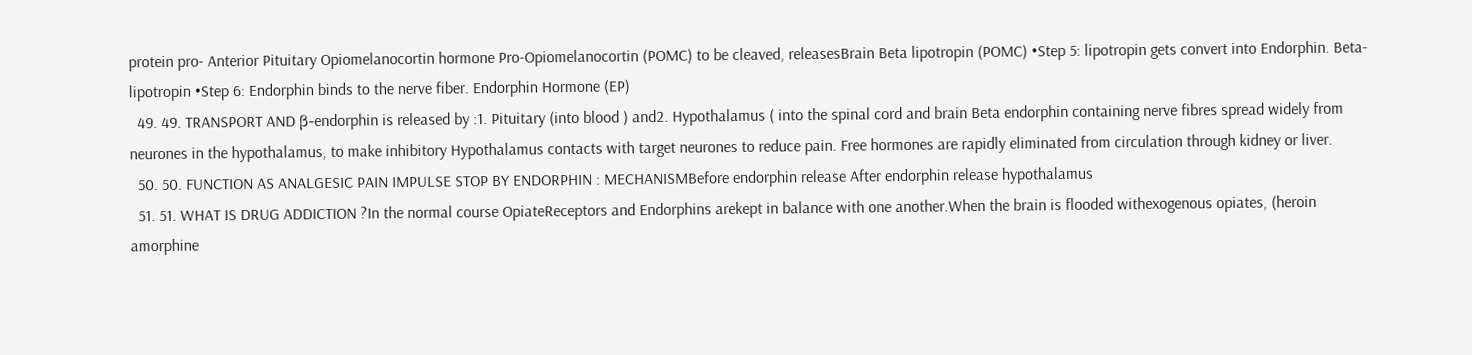protein pro- Anterior Pituitary Opiomelanocortin hormone Pro-Opiomelanocortin (POMC) to be cleaved, releasesBrain Beta lipotropin (POMC) •Step 5: lipotropin gets convert into Endorphin. Beta-lipotropin •Step 6: Endorphin binds to the nerve fiber. Endorphin Hormone (EP)
  49. 49. TRANSPORT AND β-endorphin is released by :1. Pituitary (into blood ) and2. Hypothalamus ( into the spinal cord and brain Beta endorphin containing nerve fibres spread widely from neurones in the hypothalamus, to make inhibitory Hypothalamus contacts with target neurones to reduce pain. Free hormones are rapidly eliminated from circulation through kidney or liver.
  50. 50. FUNCTION AS ANALGESIC PAIN IMPULSE STOP BY ENDORPHIN : MECHANISMBefore endorphin release After endorphin release hypothalamus
  51. 51. WHAT IS DRUG ADDICTION ?In the normal course OpiateReceptors and Endorphins arekept in balance with one another.When the brain is flooded withexogenous opiates, (heroin amorphine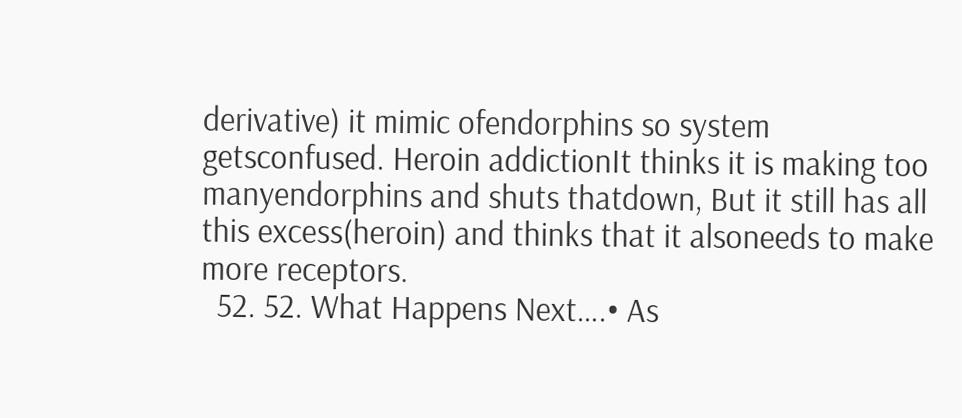derivative) it mimic ofendorphins so system getsconfused. Heroin addictionIt thinks it is making too manyendorphins and shuts thatdown, But it still has all this excess(heroin) and thinks that it alsoneeds to make more receptors.
  52. 52. What Happens Next….• As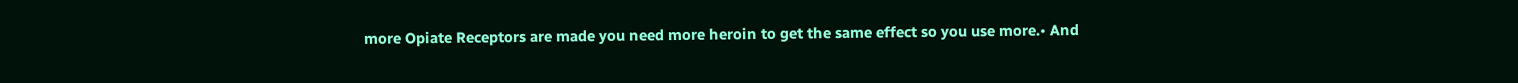more Opiate Receptors are made you need more heroin to get the same effect so you use more.• And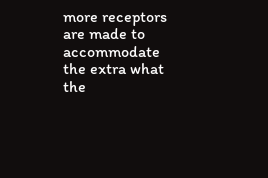more receptors are made to accommodate the extra what the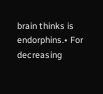brain thinks is endorphins.• For decreasing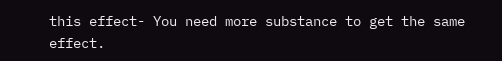this effect- You need more substance to get the same effect.